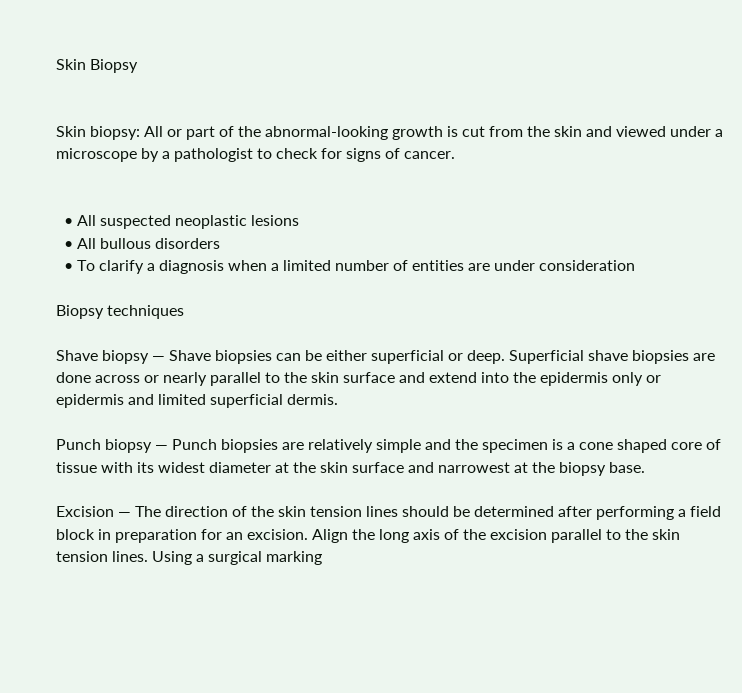Skin Biopsy


Skin biopsy: All or part of the abnormal-looking growth is cut from the skin and viewed under a microscope by a pathologist to check for signs of cancer.


  • All suspected neoplastic lesions
  • All bullous disorders
  • To clarify a diagnosis when a limited number of entities are under consideration

Biopsy techniques

Shave biopsy — Shave biopsies can be either superficial or deep. Superficial shave biopsies are done across or nearly parallel to the skin surface and extend into the epidermis only or epidermis and limited superficial dermis.

Punch biopsy — Punch biopsies are relatively simple and the specimen is a cone shaped core of tissue with its widest diameter at the skin surface and narrowest at the biopsy base.

Excision — The direction of the skin tension lines should be determined after performing a field block in preparation for an excision. Align the long axis of the excision parallel to the skin tension lines. Using a surgical marking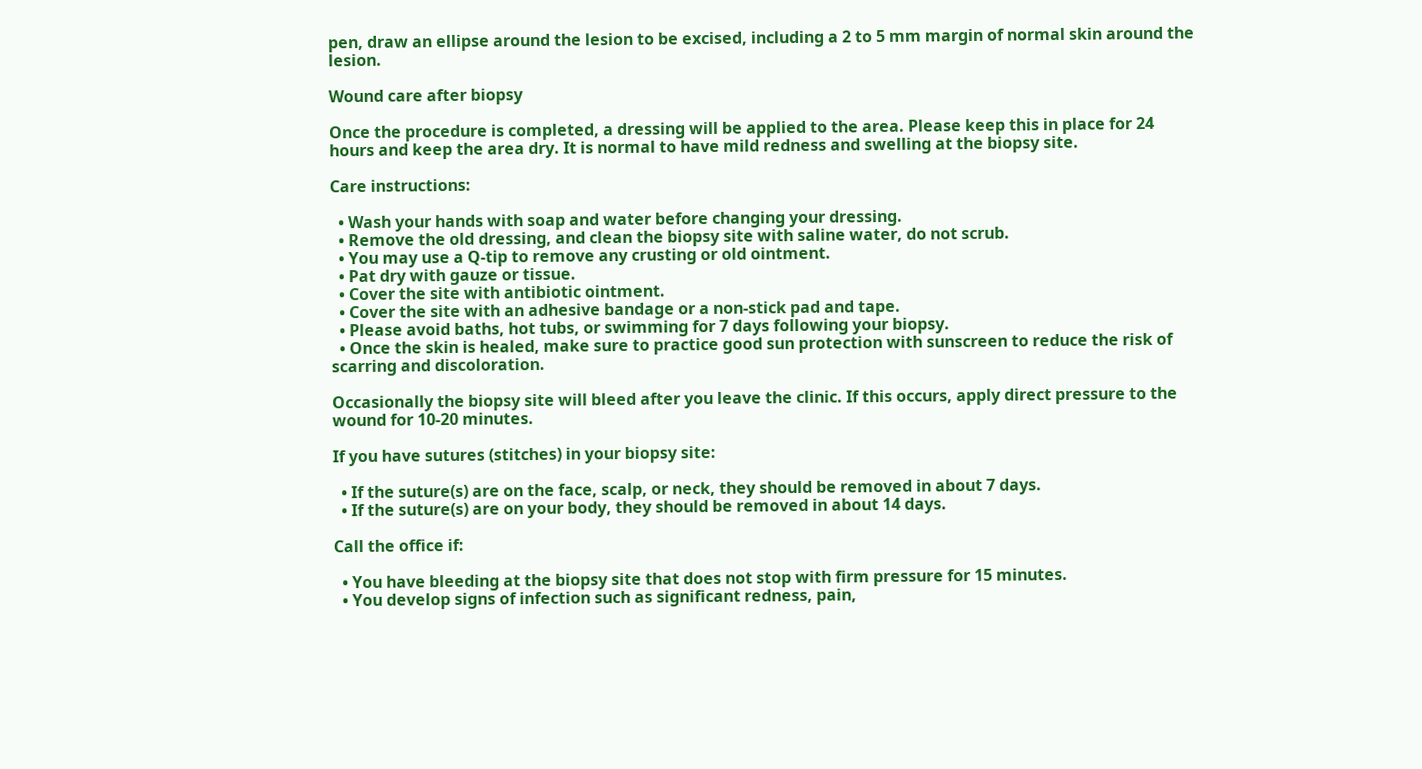pen, draw an ellipse around the lesion to be excised, including a 2 to 5 mm margin of normal skin around the lesion.

Wound care after biopsy

Once the procedure is completed, a dressing will be applied to the area. Please keep this in place for 24 hours and keep the area dry. It is normal to have mild redness and swelling at the biopsy site.

Care instructions:

  • Wash your hands with soap and water before changing your dressing.
  • Remove the old dressing, and clean the biopsy site with saline water, do not scrub.
  • You may use a Q-tip to remove any crusting or old ointment.
  • Pat dry with gauze or tissue.
  • Cover the site with antibiotic ointment.
  • Cover the site with an adhesive bandage or a non-stick pad and tape.
  • Please avoid baths, hot tubs, or swimming for 7 days following your biopsy.
  • Once the skin is healed, make sure to practice good sun protection with sunscreen to reduce the risk of scarring and discoloration.

Occasionally the biopsy site will bleed after you leave the clinic. If this occurs, apply direct pressure to the wound for 10-20 minutes.

If you have sutures (stitches) in your biopsy site:

  • If the suture(s) are on the face, scalp, or neck, they should be removed in about 7 days.
  • If the suture(s) are on your body, they should be removed in about 14 days.

Call the office if:

  • You have bleeding at the biopsy site that does not stop with firm pressure for 15 minutes.
  • You develop signs of infection such as significant redness, pain,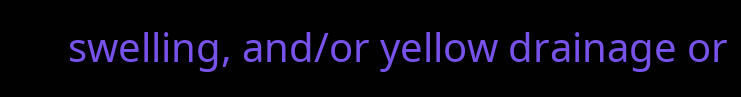swelling, and/or yellow drainage or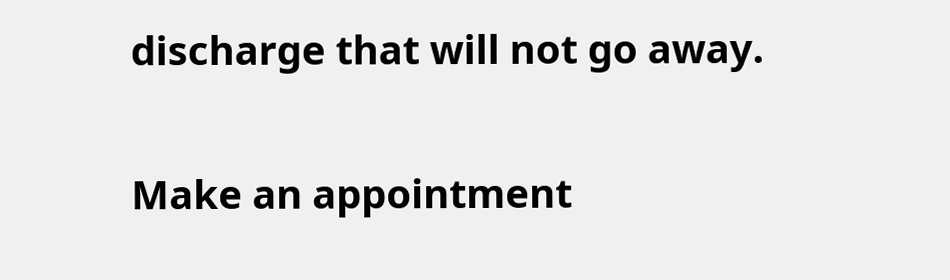discharge that will not go away.

Make an appointment